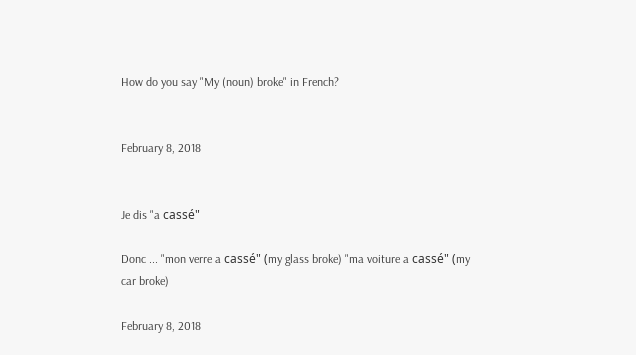How do you say "My (noun) broke" in French?


February 8, 2018


Je dis "a cassé"

Donc ... "mon verre a cassé" (my glass broke) "ma voiture a cassé" (my car broke)

February 8, 2018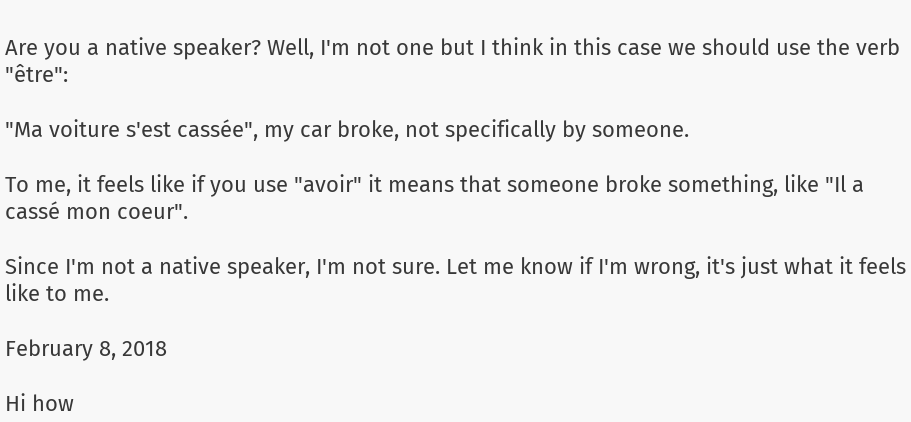Are you a native speaker? Well, I'm not one but I think in this case we should use the verb "être":

"Ma voiture s'est cassée", my car broke, not specifically by someone.

To me, it feels like if you use "avoir" it means that someone broke something, like "Il a cassé mon coeur".

Since I'm not a native speaker, I'm not sure. Let me know if I'm wrong, it's just what it feels like to me.

February 8, 2018

Hi how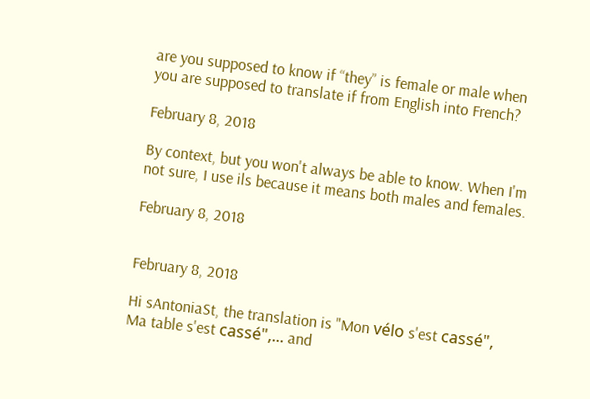are you supposed to know if “they” is female or male when you are supposed to translate if from English into French?

February 8, 2018

By context, but you won't always be able to know. When I'm not sure, I use ils because it means both males and females.

February 8, 2018


February 8, 2018

Hi sAntoniaSt, the translation is "Mon vélo s'est cassé", Ma table s'est cassé",... and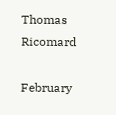Thomas Ricomard

February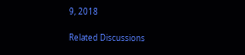9, 2018

Related Discussions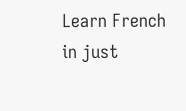Learn French in just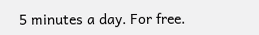5 minutes a day. For free.